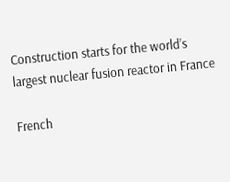Construction starts for the world’s largest nuclear fusion reactor in France

French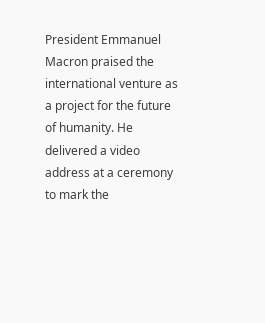President Emmanuel Macron praised the international venture as a project for the future of humanity. He delivered a video address at a ceremony to mark the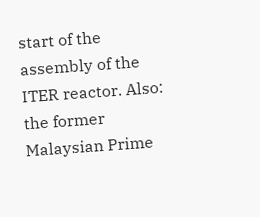start of the assembly of the ITER reactor. Also: the former Malaysian Prime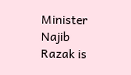Minister Najib Razak is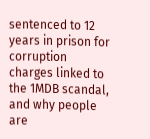sentenced to 12 years in prison for corruption charges linked to the 1MDB scandal, and why people are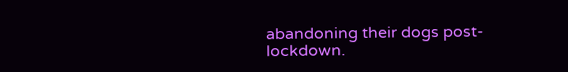abandoning their dogs post-lockdown.